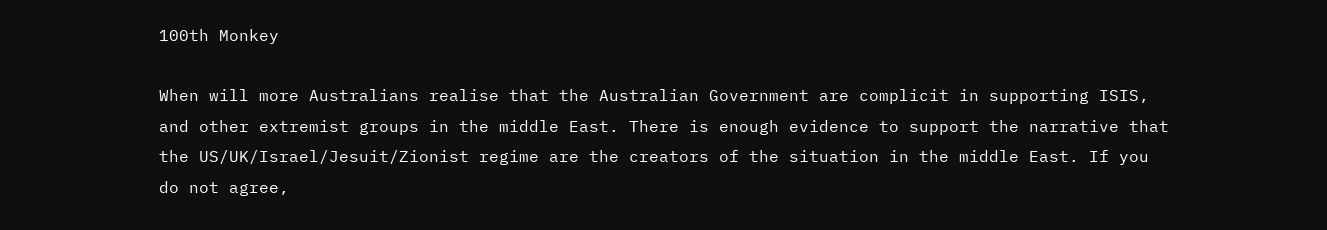100th Monkey

When will more Australians realise that the Australian Government are complicit in supporting ISIS, and other extremist groups in the middle East. There is enough evidence to support the narrative that the US/UK/Israel/Jesuit/Zionist regime are the creators of the situation in the middle East. If you do not agree,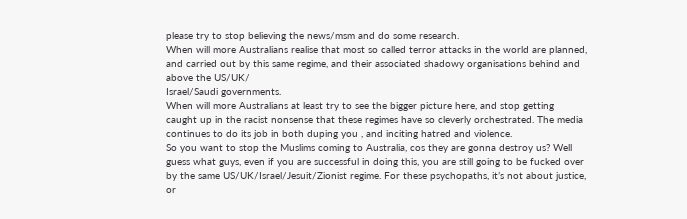please try to stop believing the news/msm and do some research.
When will more Australians realise that most so called terror attacks in the world are planned, and carried out by this same regime, and their associated shadowy organisations behind and above the US/UK/
Israel/Saudi governments.
When will more Australians at least try to see the bigger picture here, and stop getting caught up in the racist nonsense that these regimes have so cleverly orchestrated. The media continues to do its job in both duping you , and inciting hatred and violence.
So you want to stop the Muslims coming to Australia, cos they are gonna destroy us? Well guess what guys, even if you are successful in doing this, you are still going to be fucked over by the same US/UK/Israel/Jesuit/Zionist regime. For these psychopaths, it’s not about justice, or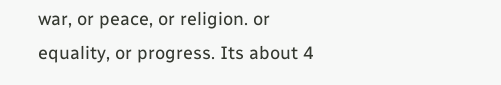war, or peace, or religion. or equality, or progress. Its about 4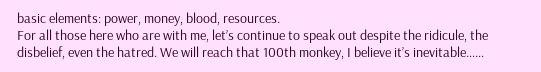basic elements: power, money, blood, resources.
For all those here who are with me, let’s continue to speak out despite the ridicule, the disbelief, even the hatred. We will reach that 100th monkey, I believe it’s inevitable……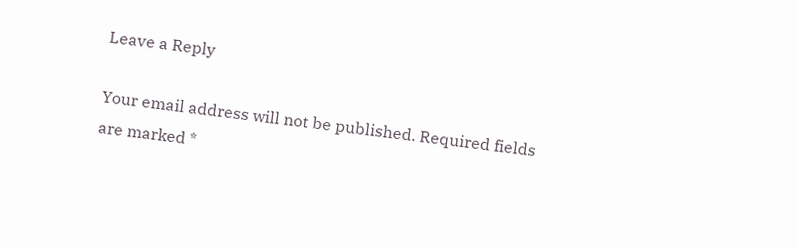Leave a Reply

Your email address will not be published. Required fields are marked *